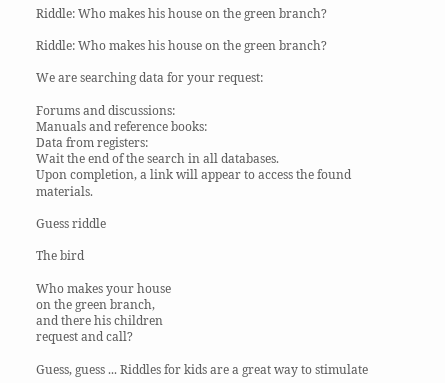Riddle: Who makes his house on the green branch?

Riddle: Who makes his house on the green branch?

We are searching data for your request:

Forums and discussions:
Manuals and reference books:
Data from registers:
Wait the end of the search in all databases.
Upon completion, a link will appear to access the found materials.

Guess riddle

The bird

Who makes your house
on the green branch,
and there his children
request and call?

Guess, guess ... Riddles for kids are a great way to stimulate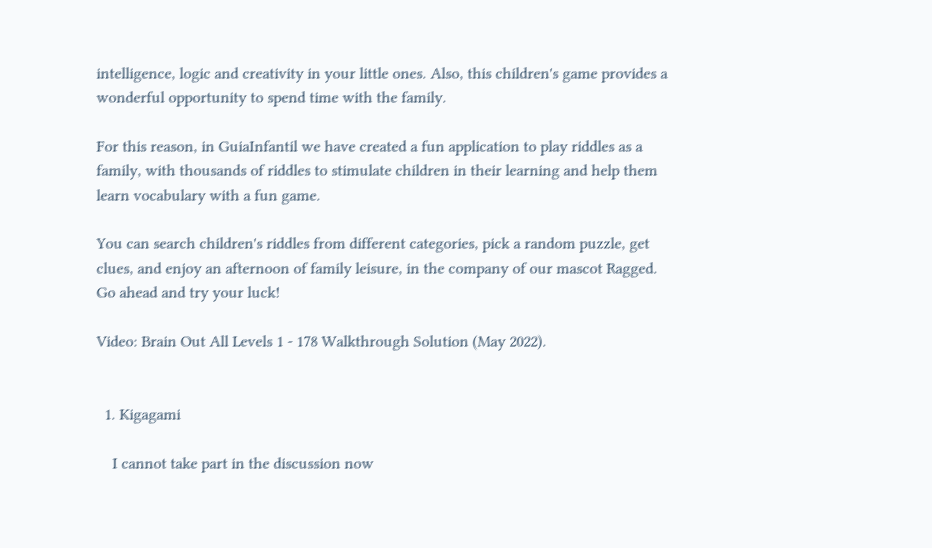intelligence, logic and creativity in your little ones. Also, this children's game provides a wonderful opportunity to spend time with the family.

For this reason, in GuiaInfantil we have created a fun application to play riddles as a family, with thousands of riddles to stimulate children in their learning and help them learn vocabulary with a fun game.

You can search children's riddles from different categories, pick a random puzzle, get clues, and enjoy an afternoon of family leisure, in the company of our mascot Ragged. Go ahead and try your luck!

Video: Brain Out All Levels 1 - 178 Walkthrough Solution (May 2022).


  1. Kigagami

    I cannot take part in the discussion now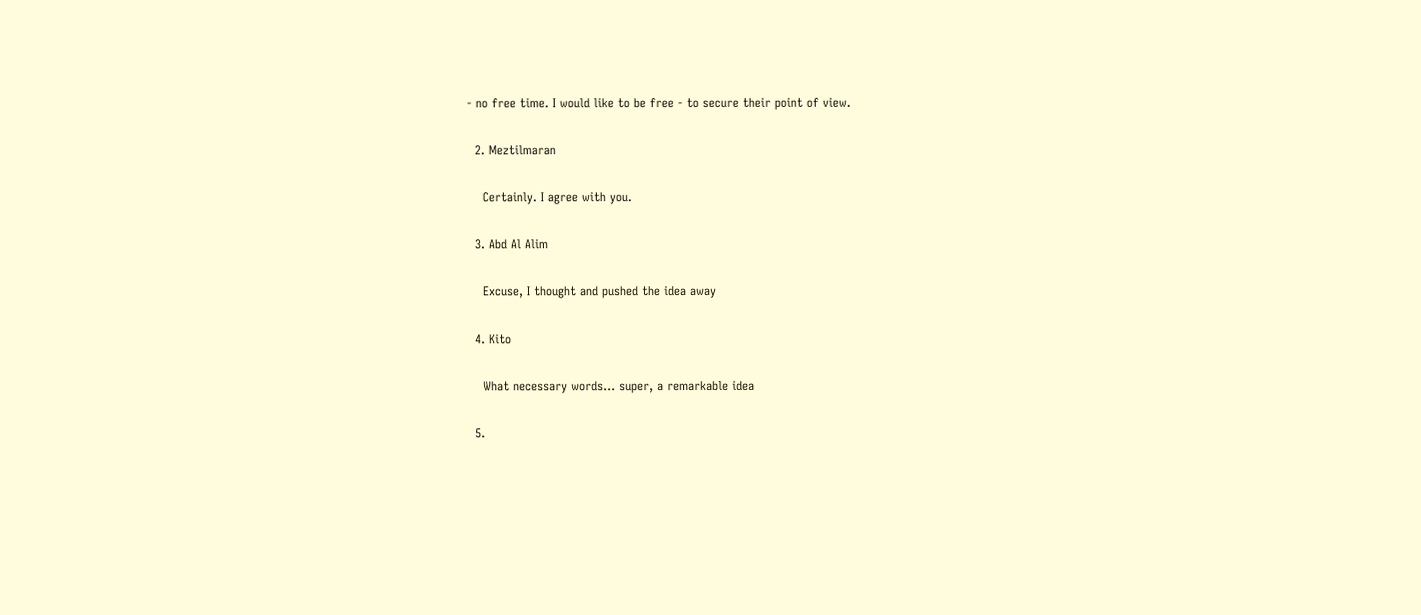- no free time. I would like to be free - to secure their point of view.

  2. Meztilmaran

    Certainly. I agree with you.

  3. Abd Al Alim

    Excuse, I thought and pushed the idea away

  4. Kito

    What necessary words... super, a remarkable idea

  5.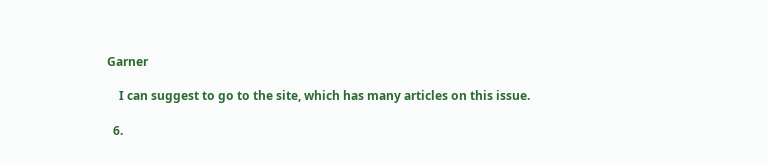Garner

    I can suggest to go to the site, which has many articles on this issue.

  6.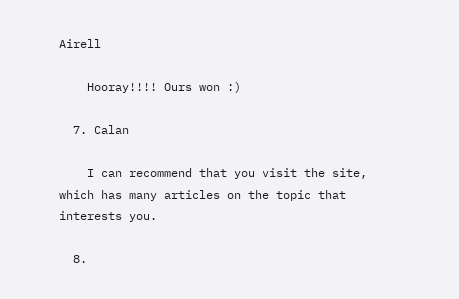Airell

    Hooray!!!! Ours won :)

  7. Calan

    I can recommend that you visit the site, which has many articles on the topic that interests you.

  8.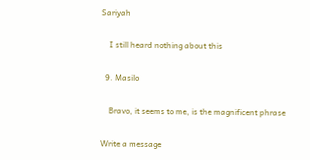Sariyah

    I still heard nothing about this

  9. Masilo

    Bravo, it seems to me, is the magnificent phrase

Write a message